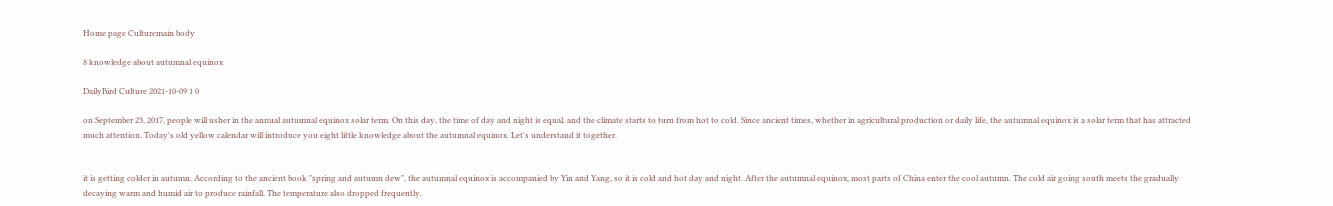Home page Culturemain body

8 knowledge about autumnal equinox

DailyBird Culture 2021-10-09 1 0

on September 23, 2017, people will usher in the annual autumnal equinox solar term. On this day, the time of day and night is equal, and the climate starts to turn from hot to cold. Since ancient times, whether in agricultural production or daily life, the autumnal equinox is a solar term that has attracted much attention. Today's old yellow calendar will introduce you eight little knowledge about the autumnal equinox. Let's understand it together.


it is getting colder in autumn. According to the ancient book "spring and autumn dew", the autumnal equinox is accompanied by Yin and Yang, so it is cold and hot day and night. After the autumnal equinox, most parts of China enter the cool autumn. The cold air going south meets the gradually decaying warm and humid air to produce rainfall. The temperature also dropped frequently.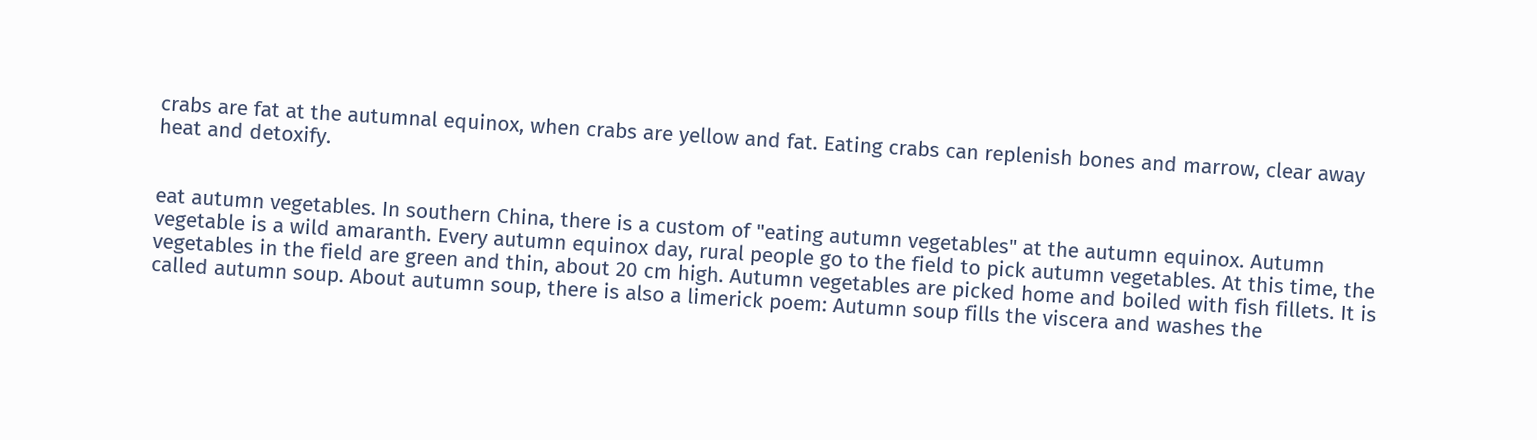crabs are fat at the autumnal equinox, when crabs are yellow and fat. Eating crabs can replenish bones and marrow, clear away heat and detoxify.


eat autumn vegetables. In southern China, there is a custom of "eating autumn vegetables" at the autumn equinox. Autumn vegetable is a wild amaranth. Every autumn equinox day, rural people go to the field to pick autumn vegetables. At this time, the vegetables in the field are green and thin, about 20 cm high. Autumn vegetables are picked home and boiled with fish fillets. It is called autumn soup. About autumn soup, there is also a limerick poem: Autumn soup fills the viscera and washes the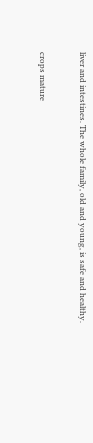liver and intestines. The whole family, old and young, is safe and healthy.


crops mature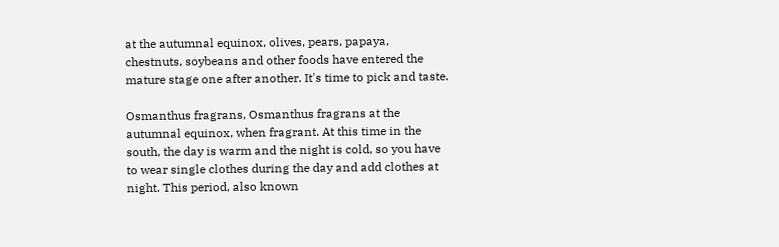at the autumnal equinox, olives, pears, papaya, chestnuts, soybeans and other foods have entered the mature stage one after another. It's time to pick and taste.

Osmanthus fragrans, Osmanthus fragrans at the autumnal equinox, when fragrant. At this time in the south, the day is warm and the night is cold, so you have to wear single clothes during the day and add clothes at night. This period, also known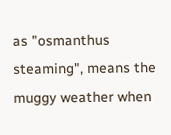as "osmanthus steaming", means the muggy weather when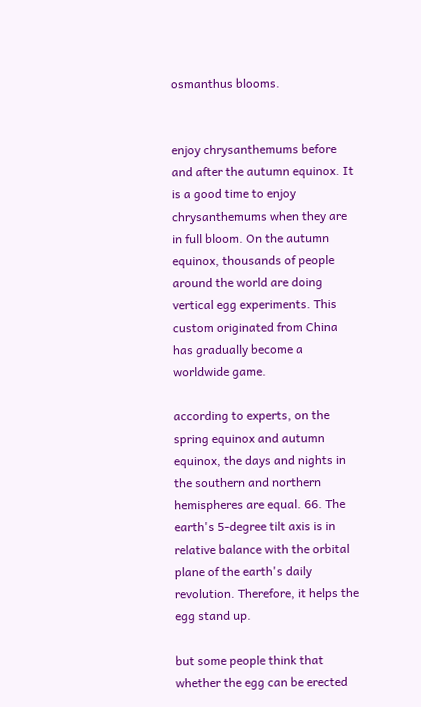osmanthus blooms.


enjoy chrysanthemums before and after the autumn equinox. It is a good time to enjoy chrysanthemums when they are in full bloom. On the autumn equinox, thousands of people around the world are doing vertical egg experiments. This custom originated from China has gradually become a worldwide game.

according to experts, on the spring equinox and autumn equinox, the days and nights in the southern and northern hemispheres are equal. 66. The earth's 5-degree tilt axis is in relative balance with the orbital plane of the earth's daily revolution. Therefore, it helps the egg stand up.

but some people think that whether the egg can be erected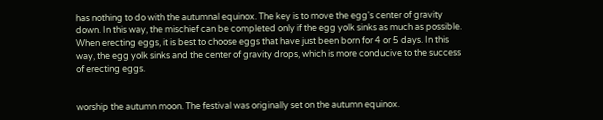has nothing to do with the autumnal equinox. The key is to move the egg's center of gravity down. In this way, the mischief can be completed only if the egg yolk sinks as much as possible. When erecting eggs, it is best to choose eggs that have just been born for 4 or 5 days. In this way, the egg yolk sinks and the center of gravity drops, which is more conducive to the success of erecting eggs.


worship the autumn moon. The festival was originally set on the autumn equinox.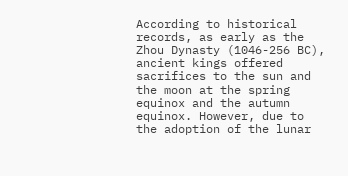According to historical records, as early as the Zhou Dynasty (1046-256 BC), ancient kings offered sacrifices to the sun and the moon at the spring equinox and the autumn equinox. However, due to the adoption of the lunar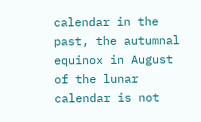calendar in the past, the autumnal equinox in August of the lunar calendar is not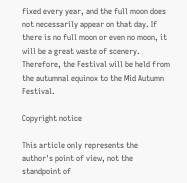fixed every year, and the full moon does not necessarily appear on that day. If there is no full moon or even no moon, it will be a great waste of scenery. Therefore, the Festival will be held from the autumnal equinox to the Mid Autumn Festival.

Copyright notice

This article only represents the author's point of view, not the standpoint of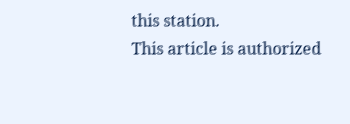this station.
This article is authorized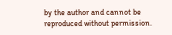by the author and cannot be reproduced without permission.